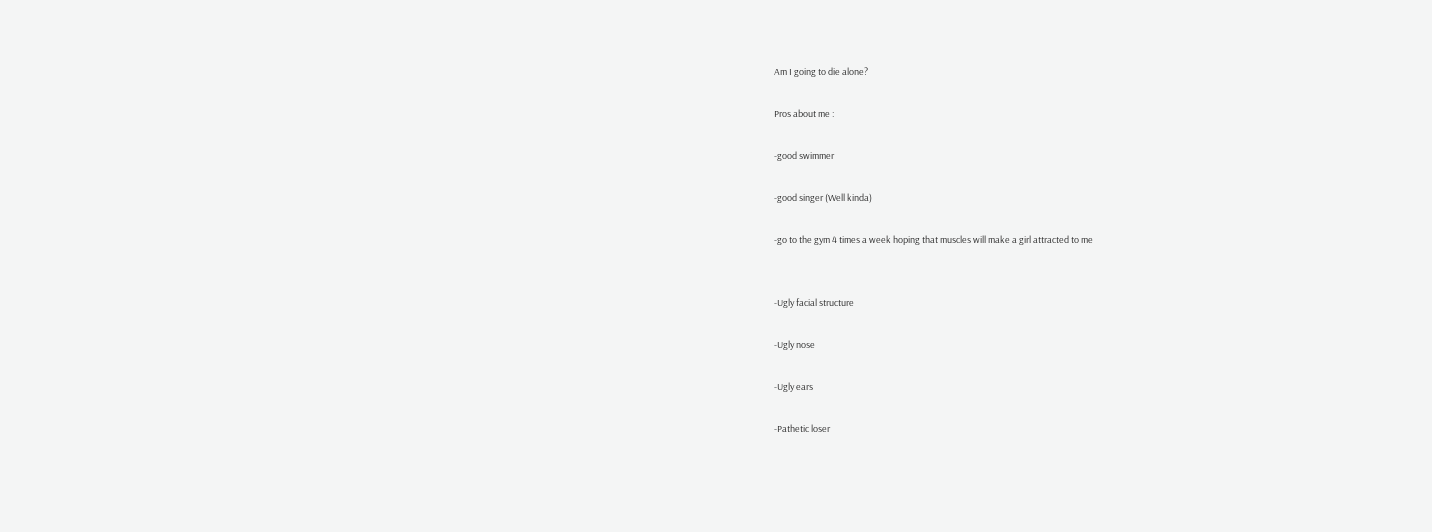Am I going to die alone?

Pros about me :

-good swimmer

-good singer (Well kinda)

-go to the gym 4 times a week hoping that muscles will make a girl attracted to me


-Ugly facial structure

-Ugly nose

-Ugly ears

-Pathetic loser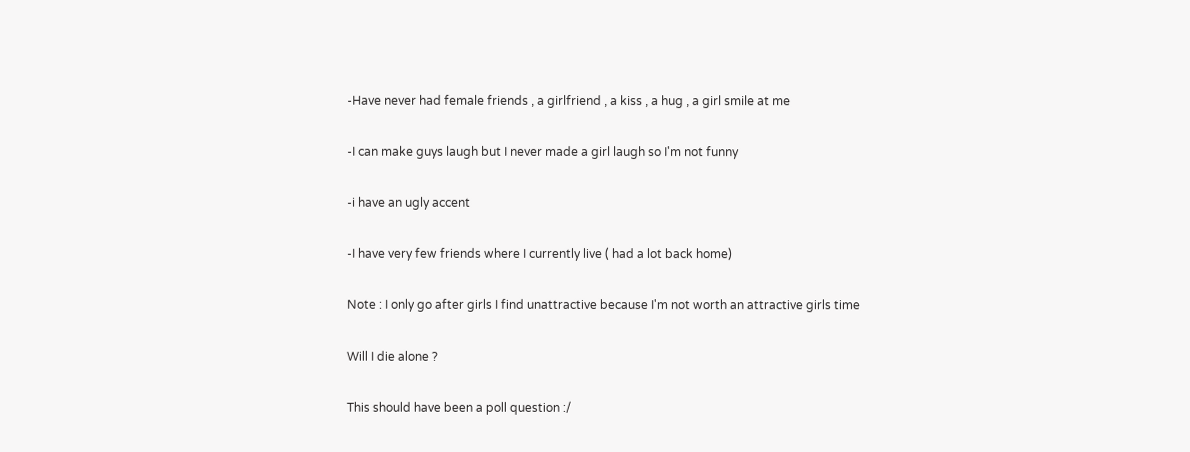-Have never had female friends , a girlfriend , a kiss , a hug , a girl smile at me

-I can make guys laugh but I never made a girl laugh so I'm not funny

-i have an ugly accent

-I have very few friends where I currently live ( had a lot back home)

Note : I only go after girls I find unattractive because I'm not worth an attractive girls time

Will I die alone ?

This should have been a poll question :/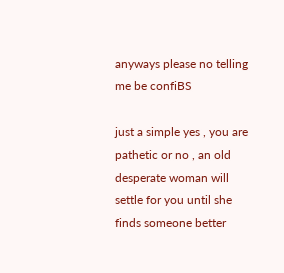anyways please no telling me be confiBS

just a simple yes , you are pathetic or no , an old desperate woman will settle for you until she finds someone better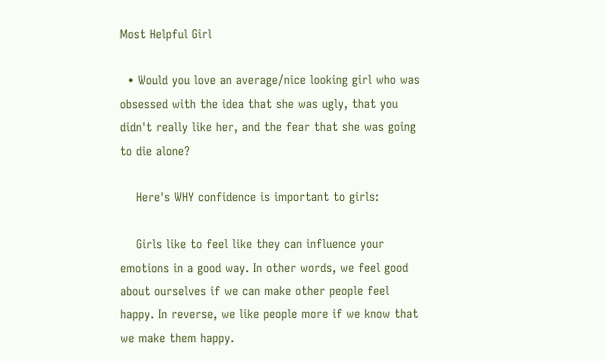Most Helpful Girl

  • Would you love an average/nice looking girl who was obsessed with the idea that she was ugly, that you didn't really like her, and the fear that she was going to die alone?

    Here's WHY confidence is important to girls:

    Girls like to feel like they can influence your emotions in a good way. In other words, we feel good about ourselves if we can make other people feel happy. In reverse, we like people more if we know that we make them happy.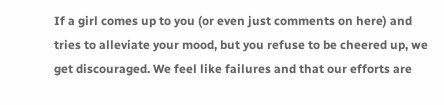If a girl comes up to you (or even just comments on here) and tries to alleviate your mood, but you refuse to be cheered up, we get discouraged. We feel like failures and that our efforts are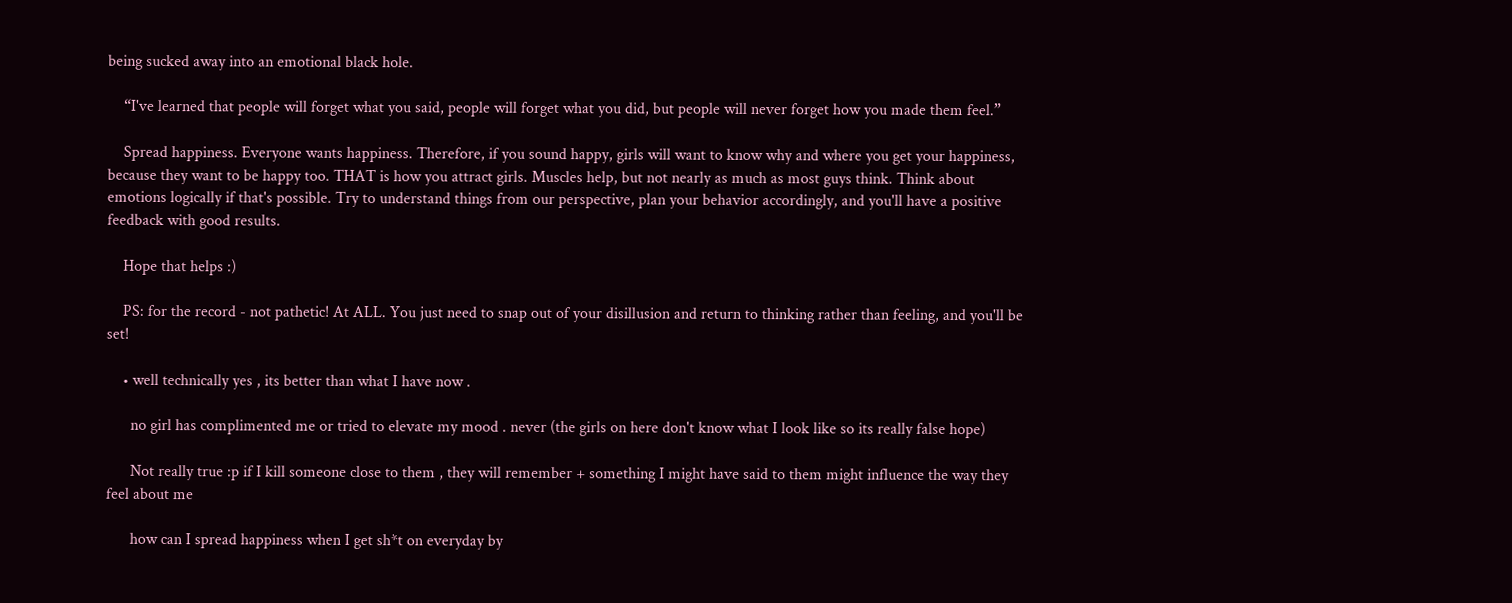being sucked away into an emotional black hole.

    “I've learned that people will forget what you said, people will forget what you did, but people will never forget how you made them feel.”

    Spread happiness. Everyone wants happiness. Therefore, if you sound happy, girls will want to know why and where you get your happiness, because they want to be happy too. THAT is how you attract girls. Muscles help, but not nearly as much as most guys think. Think about emotions logically if that's possible. Try to understand things from our perspective, plan your behavior accordingly, and you'll have a positive feedback with good results.

    Hope that helps :)

    PS: for the record - not pathetic! At ALL. You just need to snap out of your disillusion and return to thinking rather than feeling, and you'll be set!

    • well technically yes , its better than what I have now .

      no girl has complimented me or tried to elevate my mood . never (the girls on here don't know what I look like so its really false hope)

      Not really true :p if I kill someone close to them , they will remember + something I might have said to them might influence the way they feel about me

      how can I spread happiness when I get sh*t on everyday by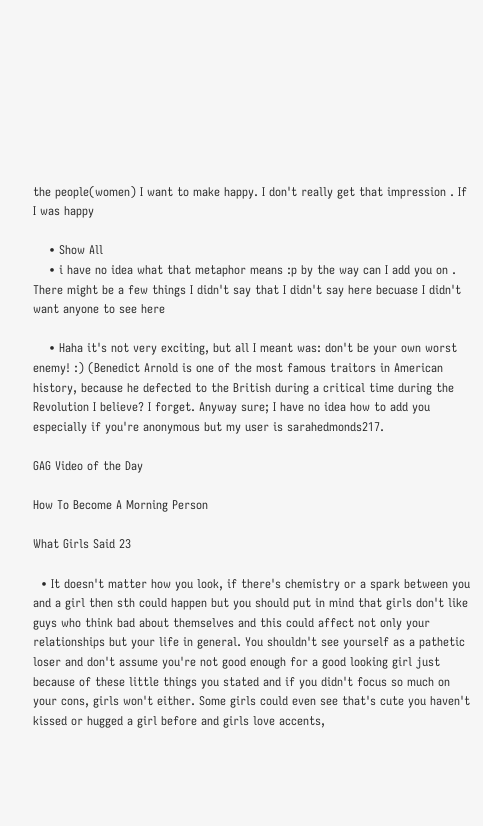the people(women) I want to make happy. I don't really get that impression . If I was happy

    • Show All
    • i have no idea what that metaphor means :p by the way can I add you on . There might be a few things I didn't say that I didn't say here becuase I didn't want anyone to see here

    • Haha it's not very exciting, but all I meant was: don't be your own worst enemy! :) (Benedict Arnold is one of the most famous traitors in American history, because he defected to the British during a critical time during the Revolution I believe? I forget. Anyway sure; I have no idea how to add you especially if you're anonymous but my user is sarahedmonds217.

GAG Video of the Day

How To Become A Morning Person

What Girls Said 23

  • It doesn't matter how you look, if there's chemistry or a spark between you and a girl then sth could happen but you should put in mind that girls don't like guys who think bad about themselves and this could affect not only your relationships but your life in general. You shouldn't see yourself as a pathetic loser and don't assume you're not good enough for a good looking girl just because of these little things you stated and if you didn't focus so much on your cons, girls won't either. Some girls could even see that's cute you haven't kissed or hugged a girl before and girls love accents,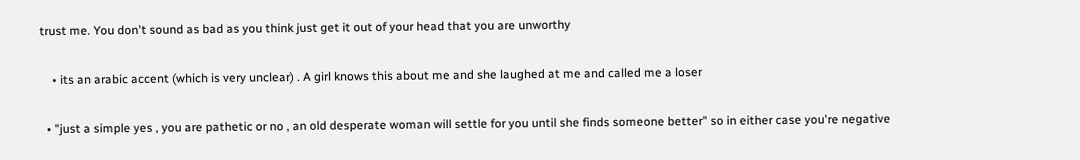trust me. You don't sound as bad as you think just get it out of your head that you are unworthy

    • its an arabic accent (which is very unclear) . A girl knows this about me and she laughed at me and called me a loser

  • "just a simple yes , you are pathetic or no , an old desperate woman will settle for you until she finds someone better" so in either case you're negative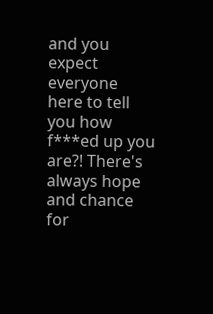and you expect everyone here to tell you how f***ed up you are?! There's always hope and chance for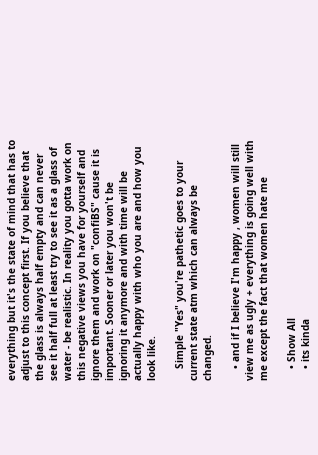everything but it's the state of mind that has to adjust to this concept first. If you believe that the glass is always half empty and can never see it half full at least try to see it as a glass of water - be realistic. In reality you gotta work on this negative views you have for yourself and ignore them and work on "confiBS" cause it is important. Sooner or later you won't be ignoring it anymore and with time will be actually happy with who you are and how you look like.

    Simple "Yes" you're pathetic goes to your current state atm which can always be changed.

    • and if I believe I'm happy , women will still view me as ugly + everything is going well with me except the fact that women hate me

    • Show All
    • its kinda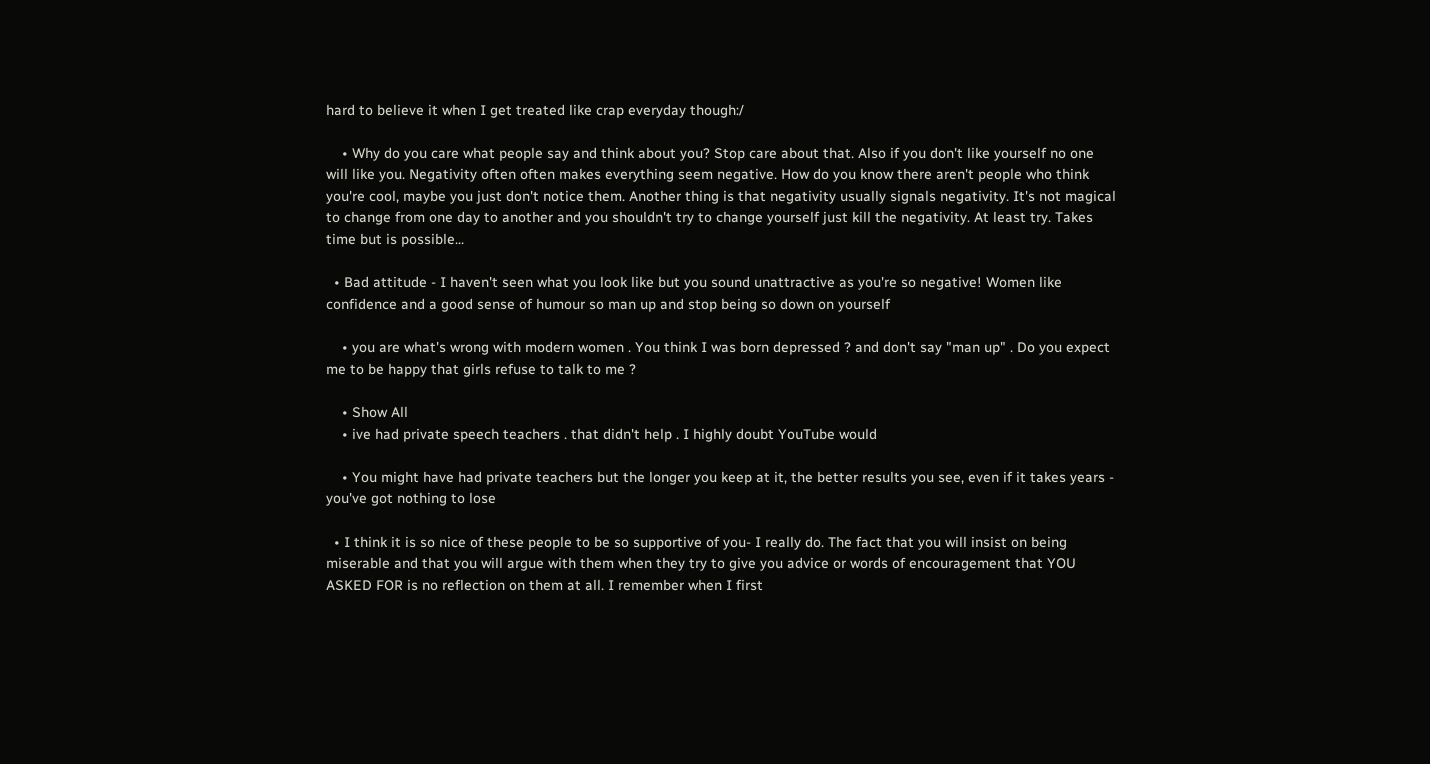hard to believe it when I get treated like crap everyday though:/

    • Why do you care what people say and think about you? Stop care about that. Also if you don't like yourself no one will like you. Negativity often often makes everything seem negative. How do you know there aren't people who think you're cool, maybe you just don't notice them. Another thing is that negativity usually signals negativity. It's not magical to change from one day to another and you shouldn't try to change yourself just kill the negativity. At least try. Takes time but is possible...

  • Bad attitude - I haven't seen what you look like but you sound unattractive as you're so negative! Women like confidence and a good sense of humour so man up and stop being so down on yourself

    • you are what's wrong with modern women . You think I was born depressed ? and don't say "man up" . Do you expect me to be happy that girls refuse to talk to me ?

    • Show All
    • ive had private speech teachers . that didn't help . I highly doubt YouTube would

    • You might have had private teachers but the longer you keep at it, the better results you see, even if it takes years - you've got nothing to lose

  • I think it is so nice of these people to be so supportive of you- I really do. The fact that you will insist on being miserable and that you will argue with them when they try to give you advice or words of encouragement that YOU ASKED FOR is no reflection on them at all. I remember when I first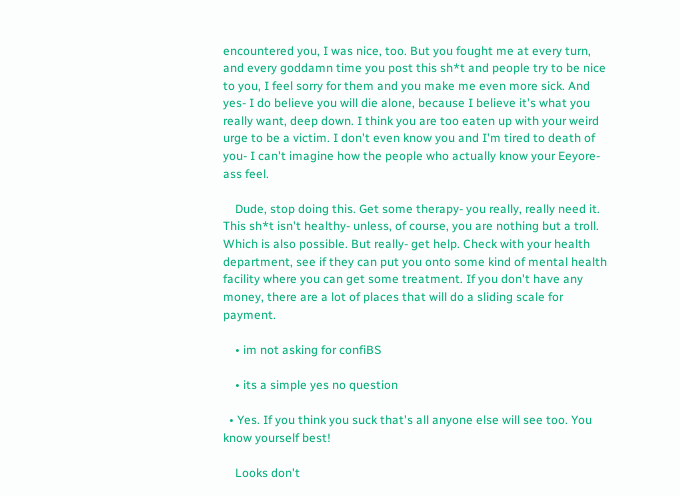encountered you, I was nice, too. But you fought me at every turn, and every goddamn time you post this sh*t and people try to be nice to you, I feel sorry for them and you make me even more sick. And yes- I do believe you will die alone, because I believe it's what you really want, deep down. I think you are too eaten up with your weird urge to be a victim. I don't even know you and I'm tired to death of you- I can't imagine how the people who actually know your Eeyore-ass feel.

    Dude, stop doing this. Get some therapy- you really, really need it. This sh*t isn't healthy- unless, of course, you are nothing but a troll. Which is also possible. But really- get help. Check with your health department, see if they can put you onto some kind of mental health facility where you can get some treatment. If you don't have any money, there are a lot of places that will do a sliding scale for payment.

    • im not asking for confiBS

    • its a simple yes no question

  • Yes. If you think you suck that's all anyone else will see too. You know yourself best!

    Looks don't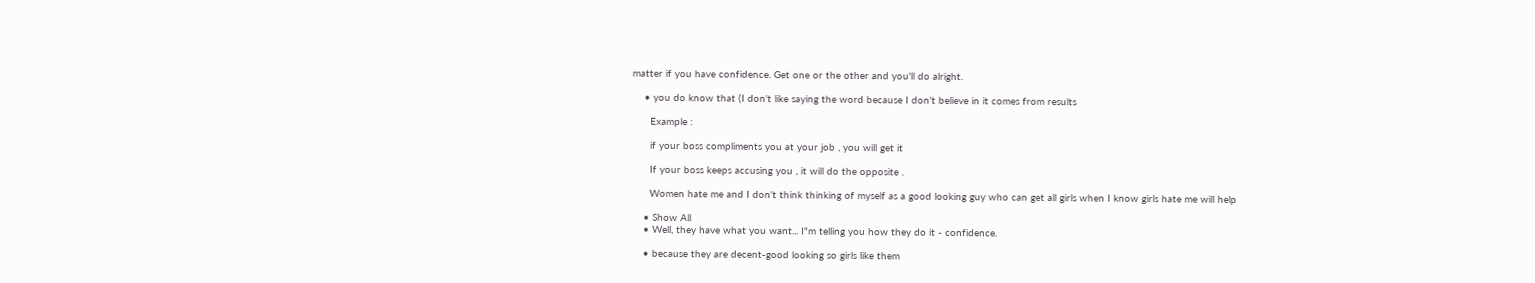matter if you have confidence. Get one or the other and you'll do alright.

    • you do know that (I don't like saying the word because I don't believe in it comes from results

      Example :

      if your boss compliments you at your job , you will get it

      If your boss keeps accusing you , it will do the opposite .

      Women hate me and I don't think thinking of myself as a good looking guy who can get all girls when I know girls hate me will help

    • Show All
    • Well, they have what you want... I"m telling you how they do it - confidence.

    • because they are decent-good looking so girls like them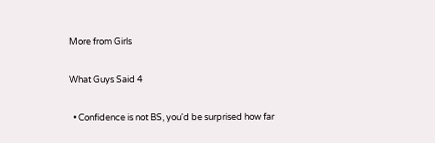More from Girls

What Guys Said 4

  • Confidence is not BS, you'd be surprised how far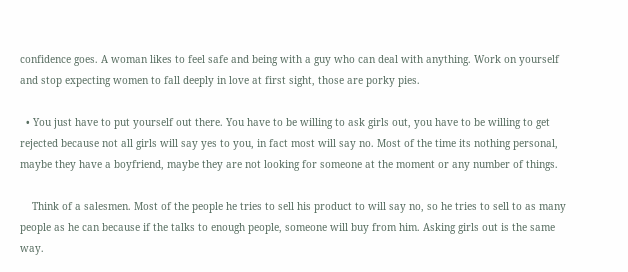confidence goes. A woman likes to feel safe and being with a guy who can deal with anything. Work on yourself and stop expecting women to fall deeply in love at first sight, those are porky pies.

  • You just have to put yourself out there. You have to be willing to ask girls out, you have to be willing to get rejected because not all girls will say yes to you, in fact most will say no. Most of the time its nothing personal, maybe they have a boyfriend, maybe they are not looking for someone at the moment or any number of things.

    Think of a salesmen. Most of the people he tries to sell his product to will say no, so he tries to sell to as many people as he can because if the talks to enough people, someone will buy from him. Asking girls out is the same way.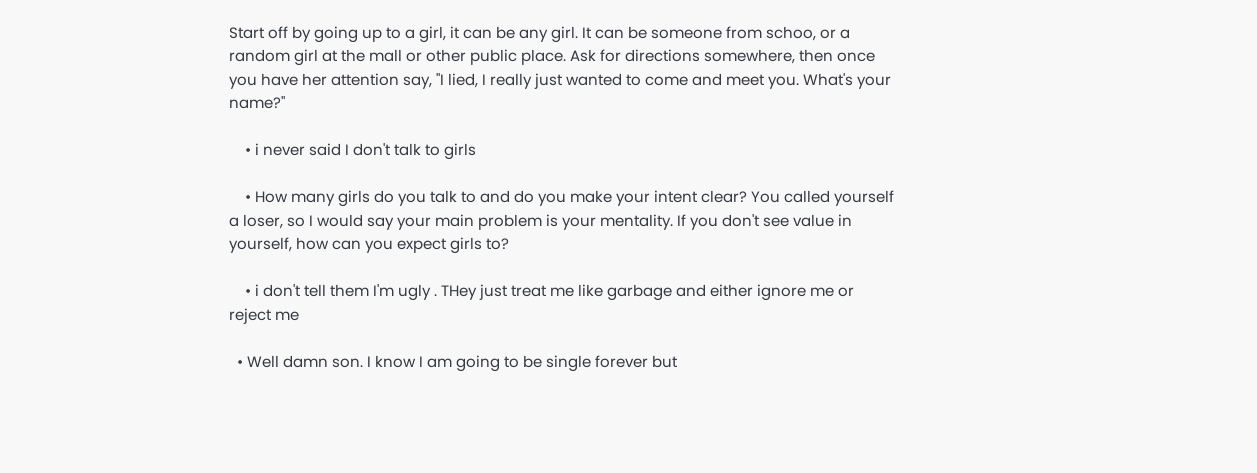Start off by going up to a girl, it can be any girl. It can be someone from schoo, or a random girl at the mall or other public place. Ask for directions somewhere, then once you have her attention say, "I lied, I really just wanted to come and meet you. What's your name?"

    • i never said I don't talk to girls

    • How many girls do you talk to and do you make your intent clear? You called yourself a loser, so I would say your main problem is your mentality. If you don't see value in yourself, how can you expect girls to?

    • i don't tell them I'm ugly . THey just treat me like garbage and either ignore me or reject me

  • Well damn son. I know I am going to be single forever but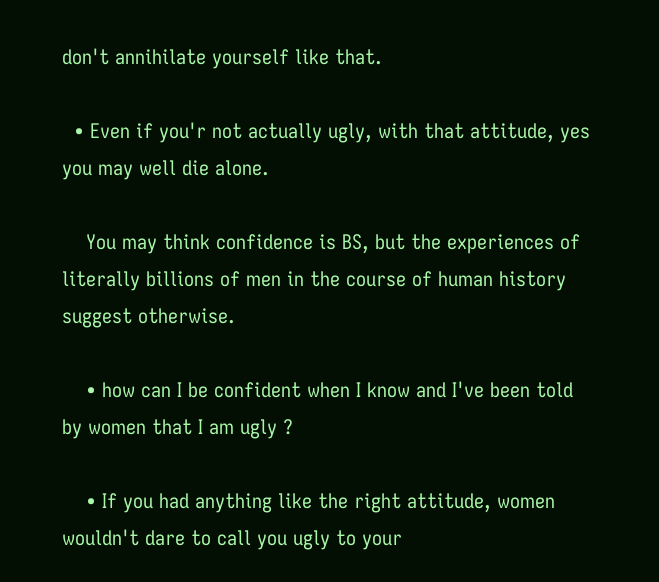don't annihilate yourself like that.

  • Even if you'r not actually ugly, with that attitude, yes you may well die alone.

    You may think confidence is BS, but the experiences of literally billions of men in the course of human history suggest otherwise.

    • how can I be confident when I know and I've been told by women that I am ugly ?

    • If you had anything like the right attitude, women wouldn't dare to call you ugly to your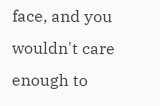face, and you wouldn't care enough to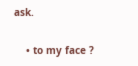ask.

    • to my face ?